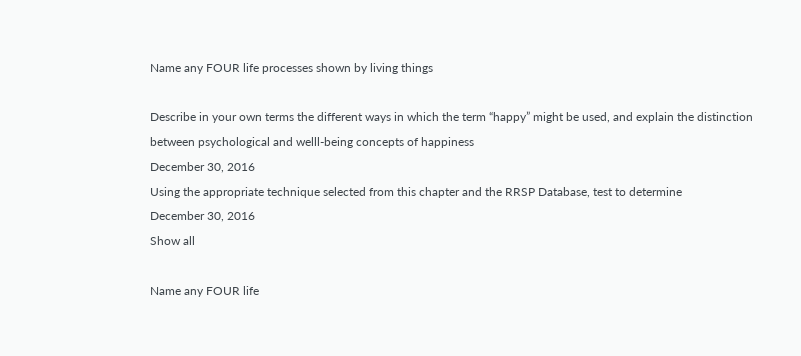Name any FOUR life processes shown by living things

Describe in your own terms the different ways in which the term “happy” might be used, and explain the distinction between psychological and welll-being concepts of happiness
December 30, 2016
Using the appropriate technique selected from this chapter and the RRSP Database, test to determine
December 30, 2016
Show all

Name any FOUR life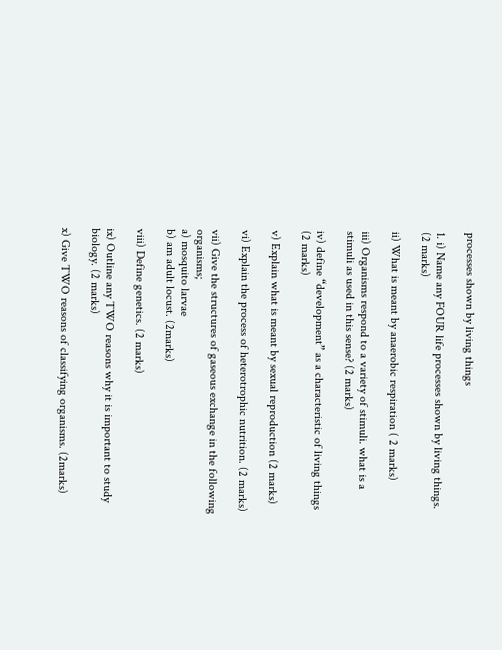processes shown by living things

1. i) Name any FOUR life processes shown by living things. (2 marks)

ii) What is meant by anaerobic respiration ( 2 marks)

iii) Organisms respond to a variety of stimuli. what is a stimuli as used in this sense? (2 marks)

iv) define “development” as a characteristic of living things (2 marks)

v) Explain what is meant by sexual reproduction (2 marks)

vi) Explain the process of heterotrophic nutrition. (2 marks)

vii) Give the structures of gaseous exchange in the following organisms;
a) mosquito larvae
b) am adult locust. (2marks)

viii) Define genetics. (2 marks)

ix) Outline any TWO reasons why it is important to study biology. (2 marks)

x) Give TWO reasons of classifying organisms. (2marks)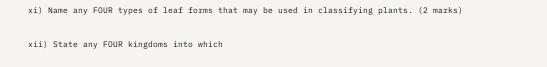xi) Name any FOUR types of leaf forms that may be used in classifying plants. (2 marks)

xii) State any FOUR kingdoms into which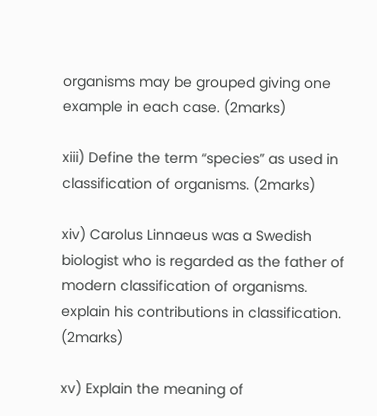organisms may be grouped giving one example in each case. (2marks)

xiii) Define the term “species” as used in classification of organisms. (2marks)

xiv) Carolus Linnaeus was a Swedish biologist who is regarded as the father of modern classification of organisms. explain his contributions in classification. (2marks)

xv) Explain the meaning of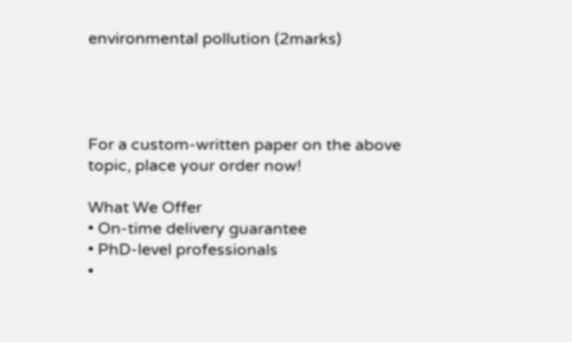environmental pollution (2marks)




For a custom-written paper on the above topic, place your order now!

What We Offer
• On-time delivery guarantee
• PhD-level professionals
•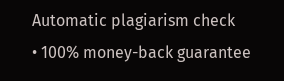Automatic plagiarism check
• 100% money-back guarantee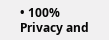• 100% Privacy and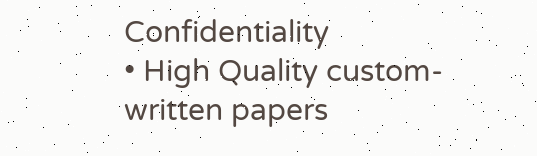Confidentiality
• High Quality custom-written papers